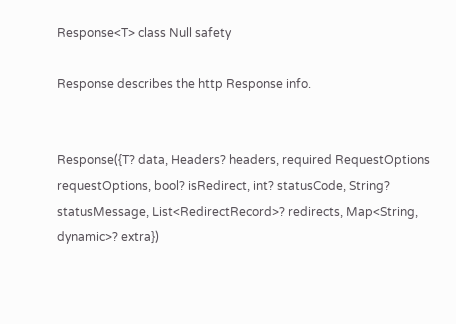Response<T> class Null safety

Response describes the http Response info.


Response({T? data, Headers? headers, required RequestOptions requestOptions, bool? isRedirect, int? statusCode, String? statusMessage, List<RedirectRecord>? redirects, Map<String, dynamic>? extra})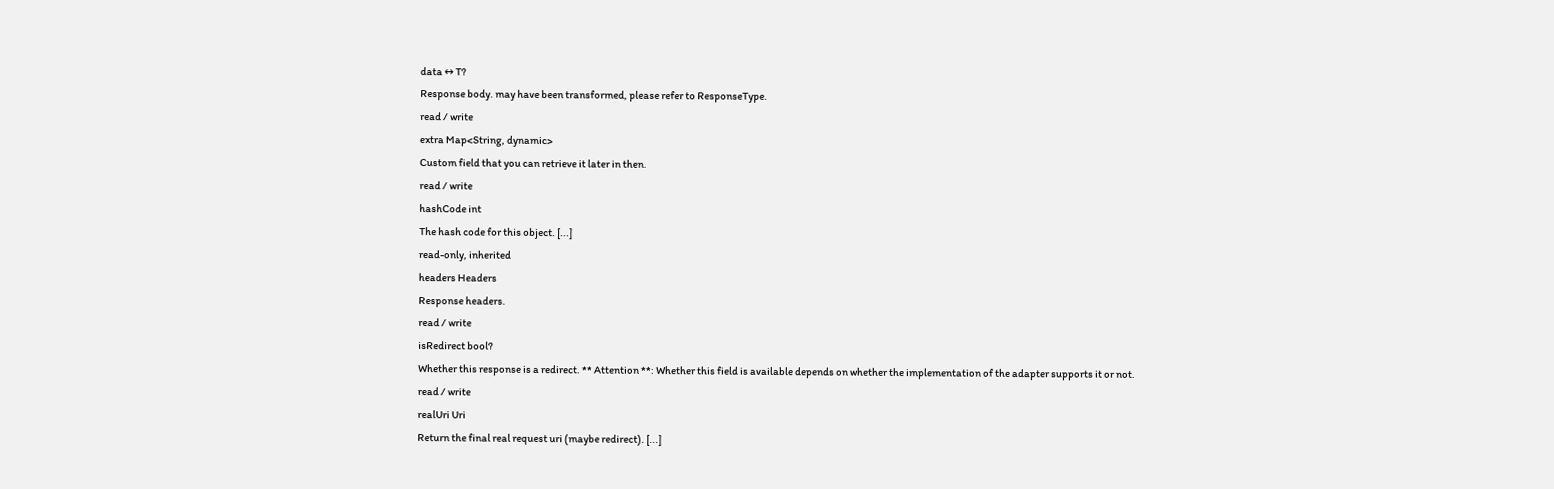data ↔ T?
Response body. may have been transformed, please refer to ResponseType.
read / write
extra Map<String, dynamic>
Custom field that you can retrieve it later in then.
read / write
hashCode int
The hash code for this object. [...]
read-only, inherited
headers Headers
Response headers.
read / write
isRedirect bool?
Whether this response is a redirect. ** Attention **: Whether this field is available depends on whether the implementation of the adapter supports it or not.
read / write
realUri Uri
Return the final real request uri (maybe redirect). [...]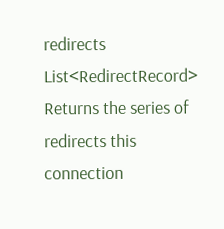redirects List<RedirectRecord>
Returns the series of redirects this connection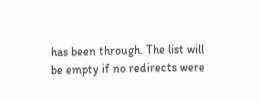has been through. The list will be empty if no redirects were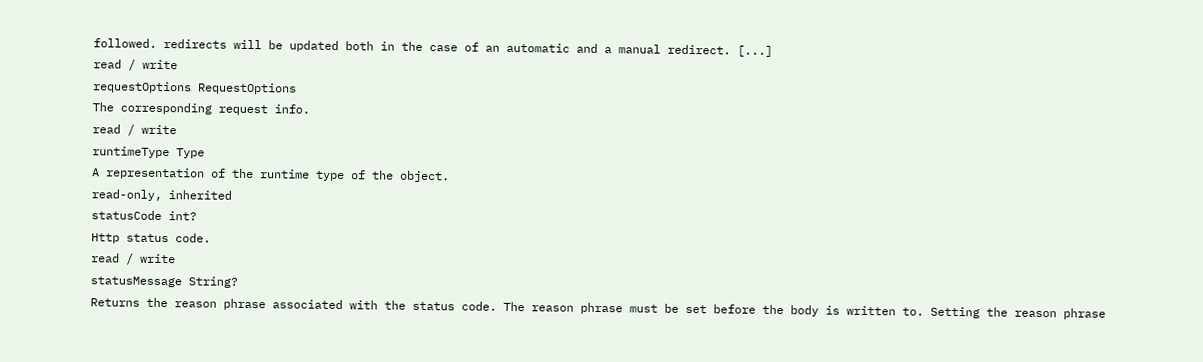followed. redirects will be updated both in the case of an automatic and a manual redirect. [...]
read / write
requestOptions RequestOptions
The corresponding request info.
read / write
runtimeType Type
A representation of the runtime type of the object.
read-only, inherited
statusCode int?
Http status code.
read / write
statusMessage String?
Returns the reason phrase associated with the status code. The reason phrase must be set before the body is written to. Setting the reason phrase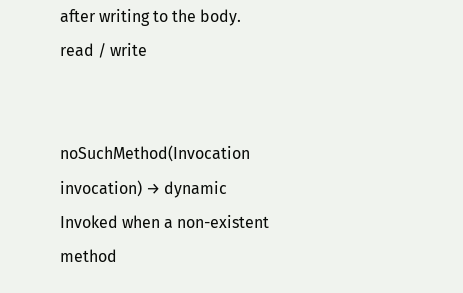after writing to the body.
read / write


noSuchMethod(Invocation invocation) → dynamic
Invoked when a non-existent method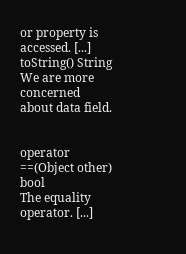or property is accessed. [...]
toString() String
We are more concerned about data field.


operator ==(Object other) bool
The equality operator. [...]